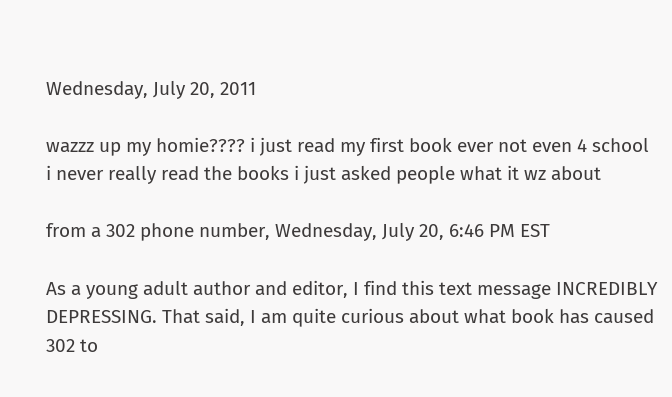Wednesday, July 20, 2011

wazzz up my homie???? i just read my first book ever not even 4 school i never really read the books i just asked people what it wz about

from a 302 phone number, Wednesday, July 20, 6:46 PM EST

As a young adult author and editor, I find this text message INCREDIBLY DEPRESSING. That said, I am quite curious about what book has caused 302 to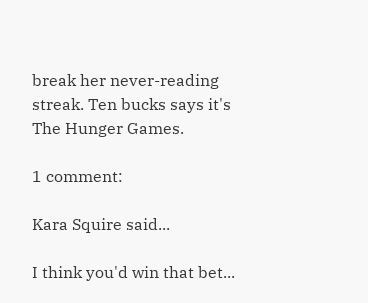break her never-reading streak. Ten bucks says it's The Hunger Games.

1 comment:

Kara Squire said...

I think you'd win that bet...